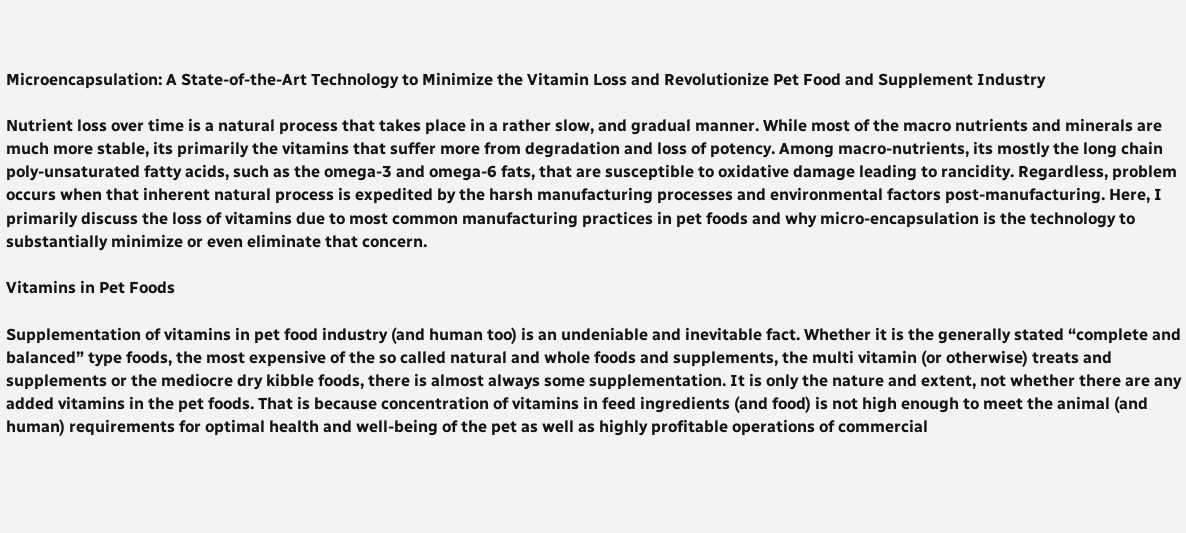Microencapsulation: A State-of-the-Art Technology to Minimize the Vitamin Loss and Revolutionize Pet Food and Supplement Industry

Nutrient loss over time is a natural process that takes place in a rather slow, and gradual manner. While most of the macro nutrients and minerals are much more stable, its primarily the vitamins that suffer more from degradation and loss of potency. Among macro-nutrients, its mostly the long chain poly-unsaturated fatty acids, such as the omega-3 and omega-6 fats, that are susceptible to oxidative damage leading to rancidity. Regardless, problem occurs when that inherent natural process is expedited by the harsh manufacturing processes and environmental factors post-manufacturing. Here, I primarily discuss the loss of vitamins due to most common manufacturing practices in pet foods and why micro-encapsulation is the technology to substantially minimize or even eliminate that concern.

Vitamins in Pet Foods

Supplementation of vitamins in pet food industry (and human too) is an undeniable and inevitable fact. Whether it is the generally stated “complete and balanced” type foods, the most expensive of the so called natural and whole foods and supplements, the multi vitamin (or otherwise) treats and supplements or the mediocre dry kibble foods, there is almost always some supplementation. It is only the nature and extent, not whether there are any added vitamins in the pet foods. That is because concentration of vitamins in feed ingredients (and food) is not high enough to meet the animal (and human) requirements for optimal health and well-being of the pet as well as highly profitable operations of commercial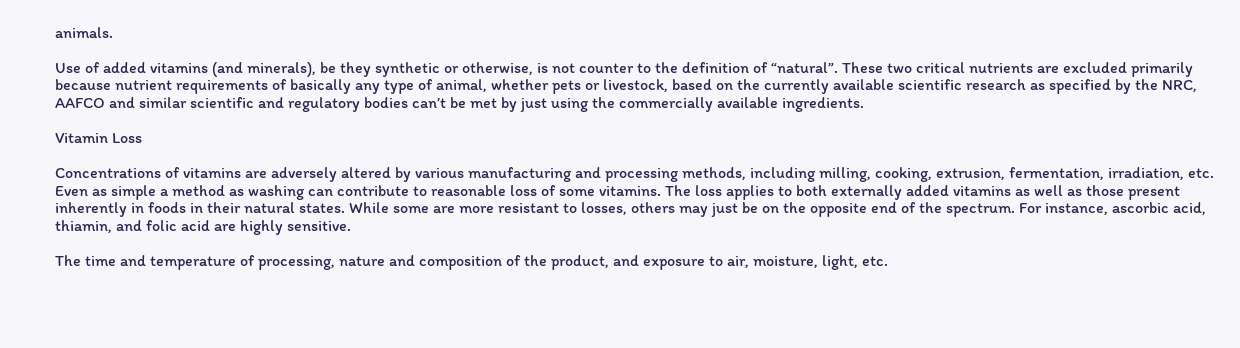animals.

Use of added vitamins (and minerals), be they synthetic or otherwise, is not counter to the definition of “natural”. These two critical nutrients are excluded primarily because nutrient requirements of basically any type of animal, whether pets or livestock, based on the currently available scientific research as specified by the NRC, AAFCO and similar scientific and regulatory bodies can’t be met by just using the commercially available ingredients.

Vitamin Loss

Concentrations of vitamins are adversely altered by various manufacturing and processing methods, including milling, cooking, extrusion, fermentation, irradiation, etc. Even as simple a method as washing can contribute to reasonable loss of some vitamins. The loss applies to both externally added vitamins as well as those present inherently in foods in their natural states. While some are more resistant to losses, others may just be on the opposite end of the spectrum. For instance, ascorbic acid, thiamin, and folic acid are highly sensitive.

The time and temperature of processing, nature and composition of the product, and exposure to air, moisture, light, etc.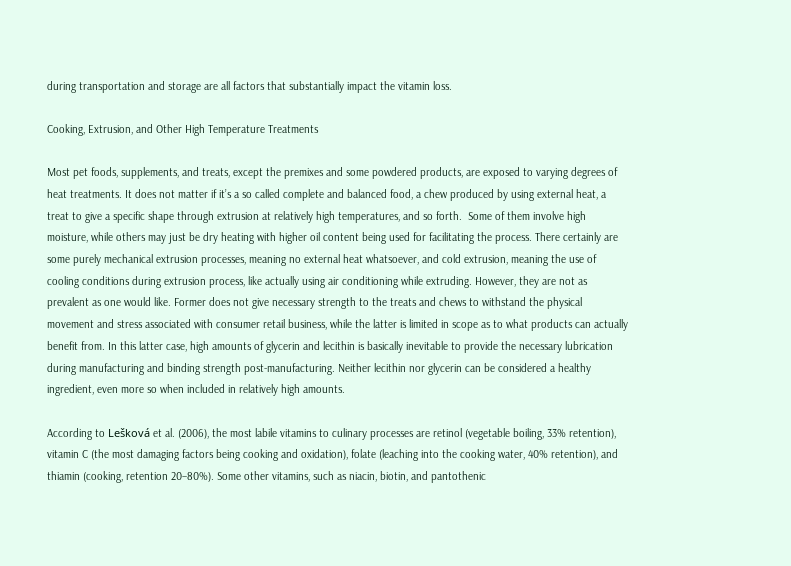during transportation and storage are all factors that substantially impact the vitamin loss.

Cooking, Extrusion, and Other High Temperature Treatments

Most pet foods, supplements, and treats, except the premixes and some powdered products, are exposed to varying degrees of heat treatments. It does not matter if it’s a so called complete and balanced food, a chew produced by using external heat, a treat to give a specific shape through extrusion at relatively high temperatures, and so forth.  Some of them involve high moisture, while others may just be dry heating with higher oil content being used for facilitating the process. There certainly are some purely mechanical extrusion processes, meaning no external heat whatsoever, and cold extrusion, meaning the use of cooling conditions during extrusion process, like actually using air conditioning while extruding. However, they are not as prevalent as one would like. Former does not give necessary strength to the treats and chews to withstand the physical movement and stress associated with consumer retail business, while the latter is limited in scope as to what products can actually benefit from. In this latter case, high amounts of glycerin and lecithin is basically inevitable to provide the necessary lubrication during manufacturing and binding strength post-manufacturing. Neither lecithin nor glycerin can be considered a healthy ingredient, even more so when included in relatively high amounts.

According to Lešková et al. (2006), the most labile vitamins to culinary processes are retinol (vegetable boiling, 33% retention), vitamin C (the most damaging factors being cooking and oxidation), folate (leaching into the cooking water, 40% retention), and thiamin (cooking, retention 20–80%). Some other vitamins, such as niacin, biotin, and pantothenic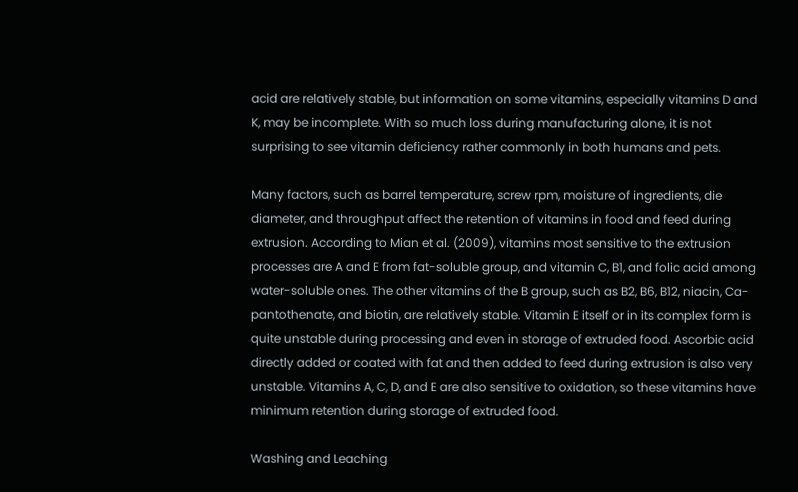acid are relatively stable, but information on some vitamins, especially vitamins D and K, may be incomplete. With so much loss during manufacturing alone, it is not surprising to see vitamin deficiency rather commonly in both humans and pets.

Many factors, such as barrel temperature, screw rpm, moisture of ingredients, die diameter, and throughput affect the retention of vitamins in food and feed during extrusion. According to Mian et al. (2009), vitamins most sensitive to the extrusion processes are A and E from fat-soluble group, and vitamin C, B1, and folic acid among water-soluble ones. The other vitamins of the B group, such as B2, B6, B12, niacin, Ca-pantothenate, and biotin, are relatively stable. Vitamin E itself or in its complex form is quite unstable during processing and even in storage of extruded food. Ascorbic acid directly added or coated with fat and then added to feed during extrusion is also very unstable. Vitamins A, C, D, and E are also sensitive to oxidation, so these vitamins have minimum retention during storage of extruded food.

Washing and Leaching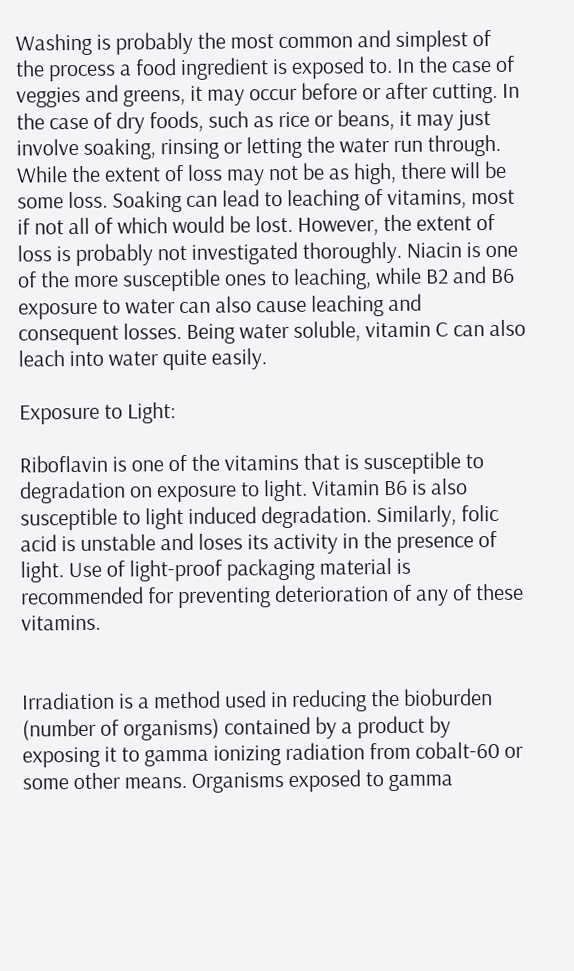Washing is probably the most common and simplest of the process a food ingredient is exposed to. In the case of veggies and greens, it may occur before or after cutting. In the case of dry foods, such as rice or beans, it may just involve soaking, rinsing or letting the water run through. While the extent of loss may not be as high, there will be some loss. Soaking can lead to leaching of vitamins, most if not all of which would be lost. However, the extent of loss is probably not investigated thoroughly. Niacin is one of the more susceptible ones to leaching, while B2 and B6 exposure to water can also cause leaching and consequent losses. Being water soluble, vitamin C can also leach into water quite easily.

Exposure to Light:

Riboflavin is one of the vitamins that is susceptible to degradation on exposure to light. Vitamin B6 is also susceptible to light induced degradation. Similarly, folic acid is unstable and loses its activity in the presence of light. Use of light-proof packaging material is recommended for preventing deterioration of any of these vitamins.


Irradiation is a method used in reducing the bioburden (number of organisms) contained by a product by exposing it to gamma ionizing radiation from cobalt-60 or some other means. Organisms exposed to gamma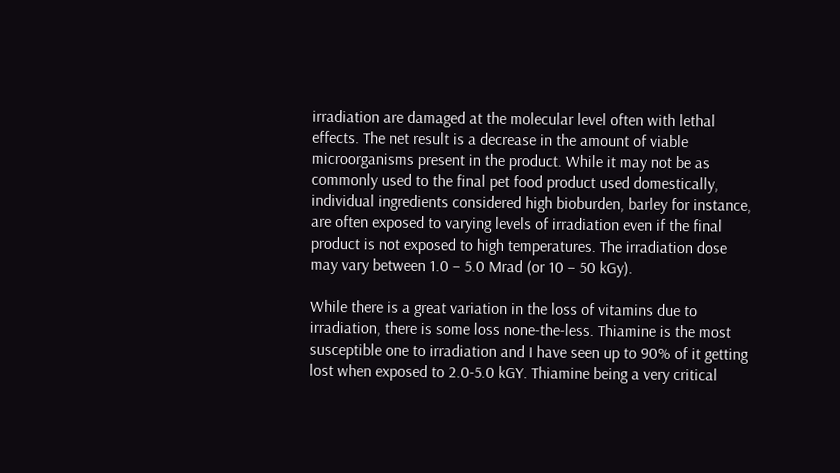irradiation are damaged at the molecular level often with lethal effects. The net result is a decrease in the amount of viable microorganisms present in the product. While it may not be as commonly used to the final pet food product used domestically, individual ingredients considered high bioburden, barley for instance, are often exposed to varying levels of irradiation even if the final product is not exposed to high temperatures. The irradiation dose may vary between 1.0 – 5.0 Mrad (or 10 – 50 kGy).

While there is a great variation in the loss of vitamins due to irradiation, there is some loss none-the-less. Thiamine is the most susceptible one to irradiation and I have seen up to 90% of it getting lost when exposed to 2.0-5.0 kGY. Thiamine being a very critical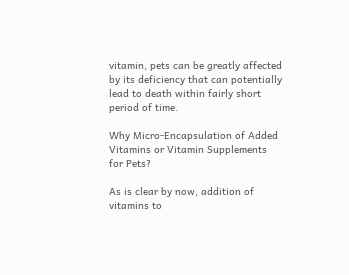vitamin, pets can be greatly affected by its deficiency that can potentially lead to death within fairly short period of time.

Why Micro-Encapsulation of Added Vitamins or Vitamin Supplements for Pets?

As is clear by now, addition of vitamins to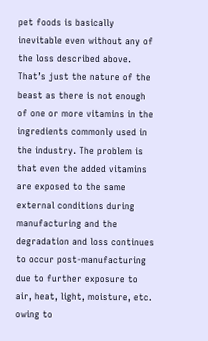pet foods is basically inevitable even without any of the loss described above. That’s just the nature of the beast as there is not enough of one or more vitamins in the ingredients commonly used in the industry. The problem is that even the added vitamins are exposed to the same external conditions during manufacturing and the degradation and loss continues to occur post-manufacturing due to further exposure to air, heat, light, moisture, etc. owing to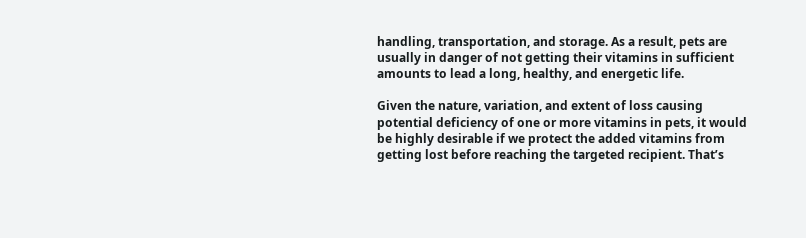handling, transportation, and storage. As a result, pets are usually in danger of not getting their vitamins in sufficient amounts to lead a long, healthy, and energetic life.

Given the nature, variation, and extent of loss causing potential deficiency of one or more vitamins in pets, it would be highly desirable if we protect the added vitamins from getting lost before reaching the targeted recipient. That’s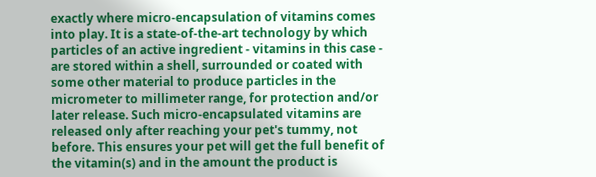exactly where micro-encapsulation of vitamins comes into play. It is a state-of-the-art technology by which particles of an active ingredient - vitamins in this case - are stored within a shell, surrounded or coated with some other material to produce particles in the micrometer to millimeter range, for protection and/or later release. Such micro-encapsulated vitamins are released only after reaching your pet's tummy, not before. This ensures your pet will get the full benefit of the vitamin(s) and in the amount the product is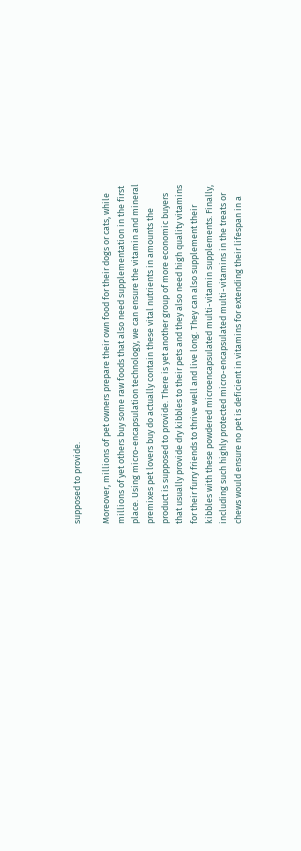supposed to provide.

Moreover, millions of pet owners prepare their own food for their dogs or cats, while millions of yet others buy some raw foods that also need supplementation in the first place. Using micro-encapsulation technology, we can ensure the vitamin and mineral premixes pet lovers buy do actually contain these vital nutrients in amounts the product is supposed to provide. There is yet another group of more economic buyers that usually provide dry kibbles to their pets and they also need high quality vitamins for their furry friends to thrive well and live long. They can also supplement their kibbles with these powdered microencapsulated multi-vitamin supplements. Finally, including such highly protected micro-encapsulated multi-vitamins in the treats or chews would ensure no pet is deficient in vitamins for extending their lifespan in a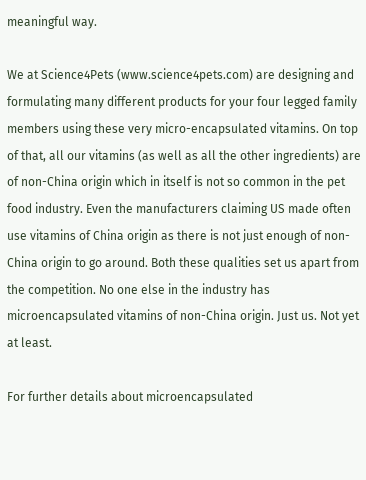meaningful way.

We at Science4Pets (www.science4pets.com) are designing and formulating many different products for your four legged family members using these very micro-encapsulated vitamins. On top of that, all our vitamins (as well as all the other ingredients) are of non-China origin which in itself is not so common in the pet food industry. Even the manufacturers claiming US made often use vitamins of China origin as there is not just enough of non-China origin to go around. Both these qualities set us apart from the competition. No one else in the industry has microencapsulated vitamins of non-China origin. Just us. Not yet at least.

For further details about microencapsulated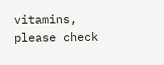vitamins, please check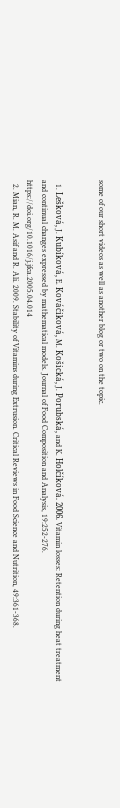some of our short videos as well as another blog or two on the topic.


  1. Lešková, J. Kubíková, E. Kováčiková, M. Košická, J. Porubská, and K. Holčíková. 2006. Vitamin losses: Retention during heat treatment and continual changes expressed by mathematical models. Journal of Food Composition and Analysis, 19:252-276. https://doi.org/10.1016/j.jfca.2005.04.014
  2. Mian, R. M. Asif and R. Ali. 2009. Stability of Vitamins during Extrusion. Critical Reviews in Food Science and Nutrition, 49:361-368.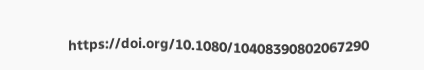https://doi.org/10.1080/10408390802067290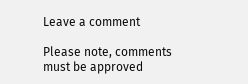Leave a comment

Please note, comments must be approved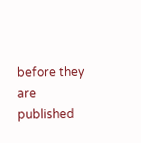before they are published